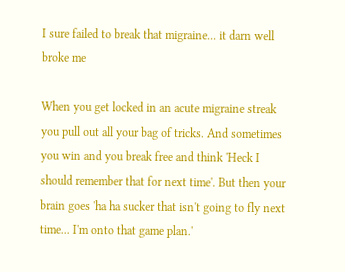I sure failed to break that migraine... it darn well broke me

When you get locked in an acute migraine streak you pull out all your bag of tricks. And sometimes you win and you break free and think 'Heck I should remember that for next time'. But then your brain goes 'ha ha sucker that isn't going to fly next time... I'm onto that game plan.'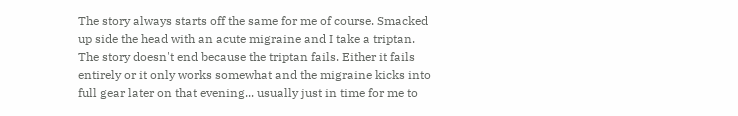The story always starts off the same for me of course. Smacked up side the head with an acute migraine and I take a triptan. The story doesn't end because the triptan fails. Either it fails entirely or it only works somewhat and the migraine kicks into full gear later on that evening... usually just in time for me to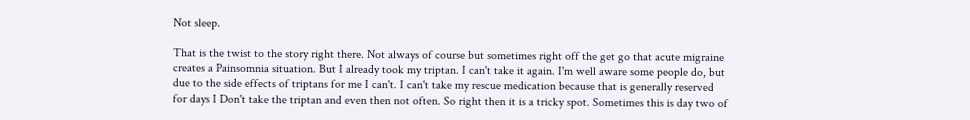Not sleep.

That is the twist to the story right there. Not always of course but sometimes right off the get go that acute migraine creates a Painsomnia situation. But I already took my triptan. I can't take it again. I'm well aware some people do, but due to the side effects of triptans for me I can't. I can't take my rescue medication because that is generally reserved for days I Don't take the triptan and even then not often. So right then it is a tricky spot. Sometimes this is day two of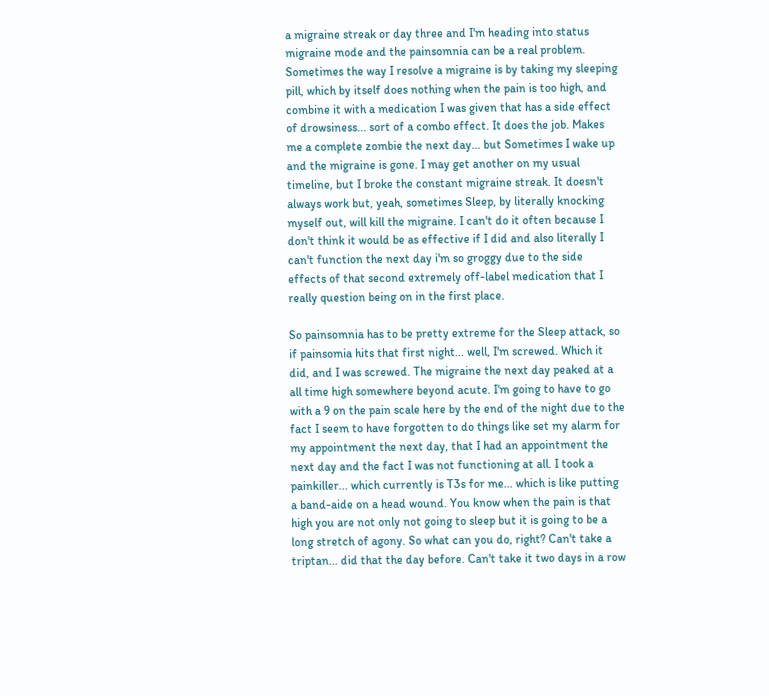a migraine streak or day three and I'm heading into status migraine mode and the painsomnia can be a real problem. Sometimes the way I resolve a migraine is by taking my sleeping pill, which by itself does nothing when the pain is too high, and combine it with a medication I was given that has a side effect of drowsiness... sort of a combo effect. It does the job. Makes me a complete zombie the next day... but Sometimes I wake up and the migraine is gone. I may get another on my usual timeline, but I broke the constant migraine streak. It doesn't always work but, yeah, sometimes Sleep, by literally knocking myself out, will kill the migraine. I can't do it often because I don't think it would be as effective if I did and also literally I can't function the next day i'm so groggy due to the side effects of that second extremely off-label medication that I really question being on in the first place.

So painsomnia has to be pretty extreme for the Sleep attack, so if painsomia hits that first night... well, I'm screwed. Which it did, and I was screwed. The migraine the next day peaked at a all time high somewhere beyond acute. I'm going to have to go with a 9 on the pain scale here by the end of the night due to the fact I seem to have forgotten to do things like set my alarm for my appointment the next day, that I had an appointment the next day and the fact I was not functioning at all. I took a painkiller... which currently is T3s for me... which is like putting a band-aide on a head wound. You know when the pain is that high you are not only not going to sleep but it is going to be a long stretch of agony. So what can you do, right? Can't take a triptan... did that the day before. Can't take it two days in a row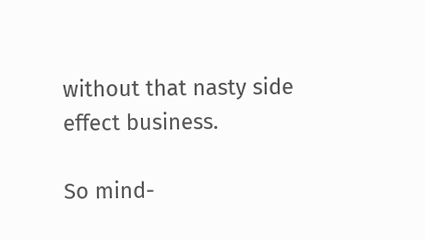without that nasty side effect business.

So mind-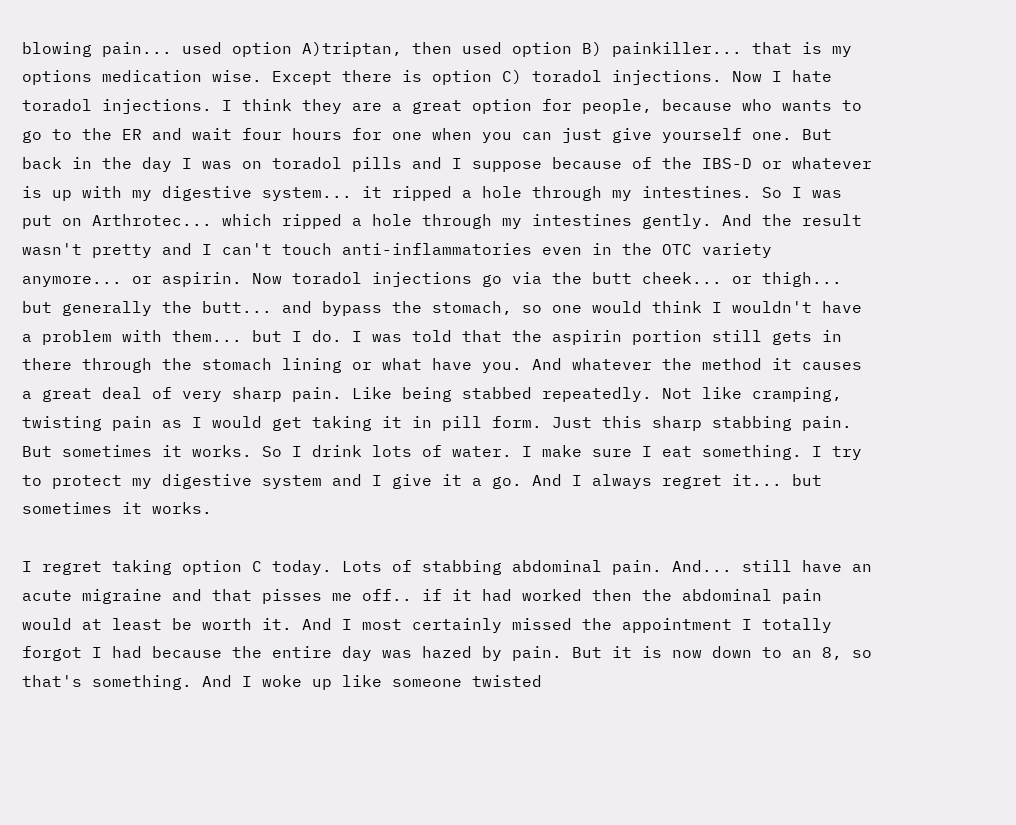blowing pain... used option A)triptan, then used option B) painkiller... that is my options medication wise. Except there is option C) toradol injections. Now I hate toradol injections. I think they are a great option for people, because who wants to go to the ER and wait four hours for one when you can just give yourself one. But back in the day I was on toradol pills and I suppose because of the IBS-D or whatever is up with my digestive system... it ripped a hole through my intestines. So I was put on Arthrotec... which ripped a hole through my intestines gently. And the result wasn't pretty and I can't touch anti-inflammatories even in the OTC variety anymore... or aspirin. Now toradol injections go via the butt cheek... or thigh... but generally the butt... and bypass the stomach, so one would think I wouldn't have a problem with them... but I do. I was told that the aspirin portion still gets in there through the stomach lining or what have you. And whatever the method it causes a great deal of very sharp pain. Like being stabbed repeatedly. Not like cramping, twisting pain as I would get taking it in pill form. Just this sharp stabbing pain. But sometimes it works. So I drink lots of water. I make sure I eat something. I try to protect my digestive system and I give it a go. And I always regret it... but sometimes it works.

I regret taking option C today. Lots of stabbing abdominal pain. And... still have an acute migraine and that pisses me off.. if it had worked then the abdominal pain would at least be worth it. And I most certainly missed the appointment I totally forgot I had because the entire day was hazed by pain. But it is now down to an 8, so that's something. And I woke up like someone twisted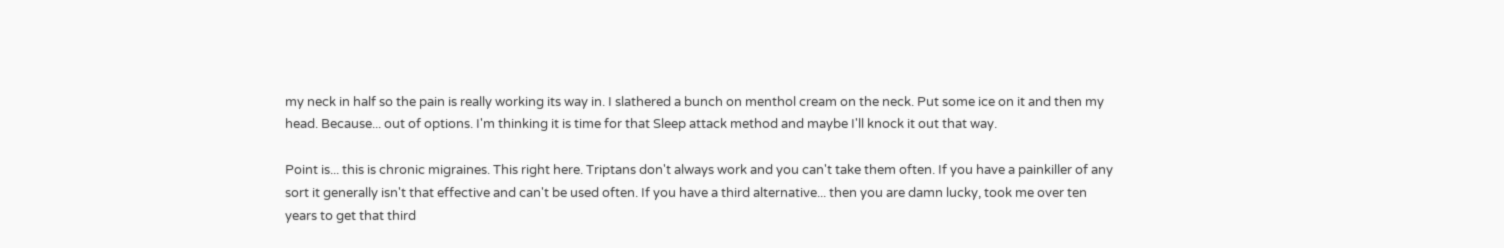my neck in half so the pain is really working its way in. I slathered a bunch on menthol cream on the neck. Put some ice on it and then my head. Because... out of options. I'm thinking it is time for that Sleep attack method and maybe I'll knock it out that way.

Point is... this is chronic migraines. This right here. Triptans don't always work and you can't take them often. If you have a painkiller of any sort it generally isn't that effective and can't be used often. If you have a third alternative... then you are damn lucky, took me over ten years to get that third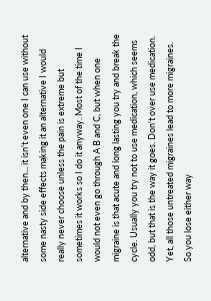alternative and by then... it isn't even one I can use without some nasty side effects making it an alternative I would really never choose unless the pain is extreme but sometimes it works so I do it anyway. Most of the time I would not even go through A B and C, but when one migraine is that acute and long lasting you try and break the cycle. Usually you try not to use medication, which seems odd, but that is the way it goes. Don't over use medication. Yet, all those untreated migraines lead to more migraines. So you lose either way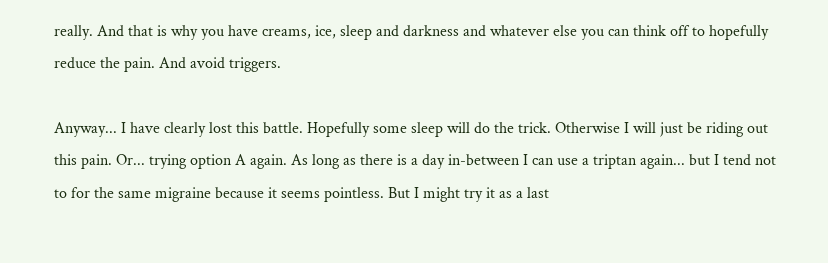really. And that is why you have creams, ice, sleep and darkness and whatever else you can think off to hopefully reduce the pain. And avoid triggers.

Anyway... I have clearly lost this battle. Hopefully some sleep will do the trick. Otherwise I will just be riding out this pain. Or... trying option A again. As long as there is a day in-between I can use a triptan again... but I tend not to for the same migraine because it seems pointless. But I might try it as a last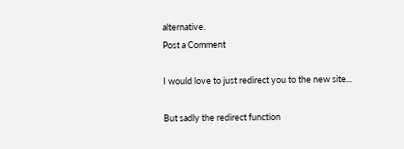alternative.
Post a Comment

I would love to just redirect you to the new site...

But sadly the redirect function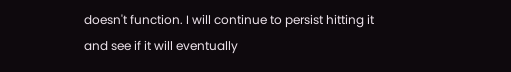doesn't function. I will continue to persist hitting it and see if it will eventually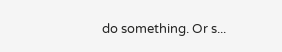do something. Or s...